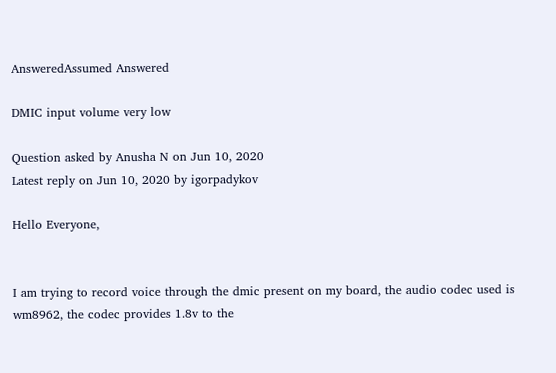AnsweredAssumed Answered

DMIC input volume very low

Question asked by Anusha N on Jun 10, 2020
Latest reply on Jun 10, 2020 by igorpadykov

Hello Everyone,


I am trying to record voice through the dmic present on my board, the audio codec used is wm8962, the codec provides 1.8v to the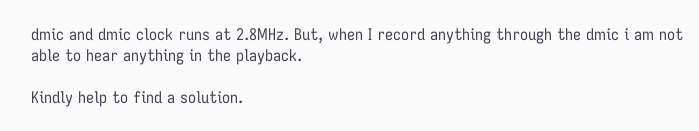dmic and dmic clock runs at 2.8MHz. But, when I record anything through the dmic i am not able to hear anything in the playback.

Kindly help to find a solution.